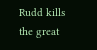Rudd kills the great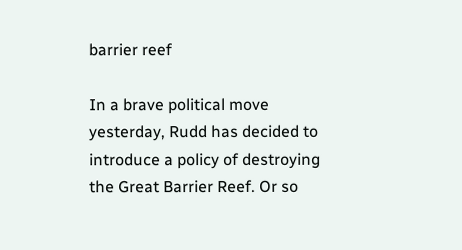barrier reef

In a brave political move yesterday, Rudd has decided to introduce a policy of destroying the Great Barrier Reef. Or so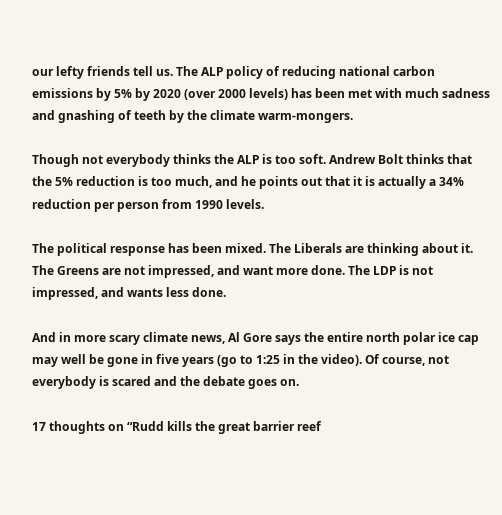our lefty friends tell us. The ALP policy of reducing national carbon emissions by 5% by 2020 (over 2000 levels) has been met with much sadness and gnashing of teeth by the climate warm-mongers.

Though not everybody thinks the ALP is too soft. Andrew Bolt thinks that the 5% reduction is too much, and he points out that it is actually a 34% reduction per person from 1990 levels.

The political response has been mixed. The Liberals are thinking about it. The Greens are not impressed, and want more done. The LDP is not impressed, and wants less done.

And in more scary climate news, Al Gore says the entire north polar ice cap may well be gone in five years (go to 1:25 in the video). Of course, not everybody is scared and the debate goes on.

17 thoughts on “Rudd kills the great barrier reef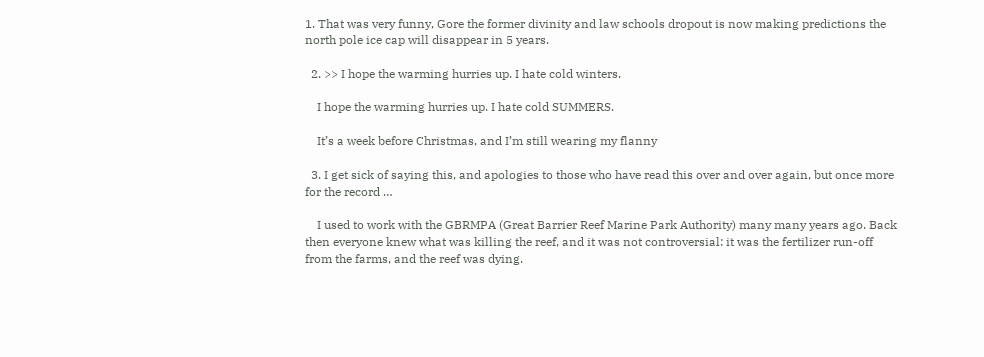1. That was very funny, Gore the former divinity and law schools dropout is now making predictions the north pole ice cap will disappear in 5 years.

  2. >> I hope the warming hurries up. I hate cold winters.

    I hope the warming hurries up. I hate cold SUMMERS.

    It’s a week before Christmas, and I’m still wearing my flanny

  3. I get sick of saying this, and apologies to those who have read this over and over again, but once more for the record …

    I used to work with the GBRMPA (Great Barrier Reef Marine Park Authority) many many years ago. Back then everyone knew what was killing the reef, and it was not controversial: it was the fertilizer run-off from the farms, and the reef was dying.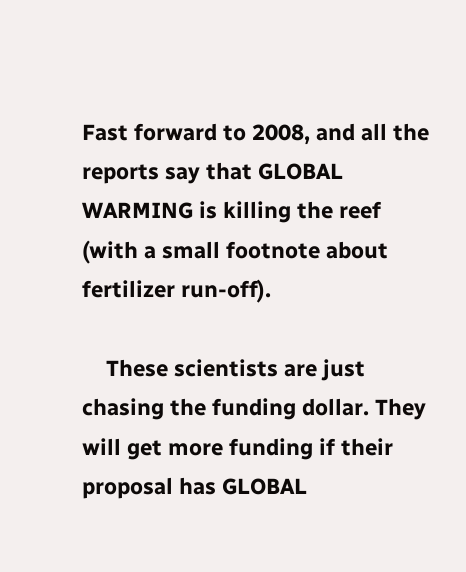Fast forward to 2008, and all the reports say that GLOBAL WARMING is killing the reef (with a small footnote about fertilizer run-off).

    These scientists are just chasing the funding dollar. They will get more funding if their proposal has GLOBAL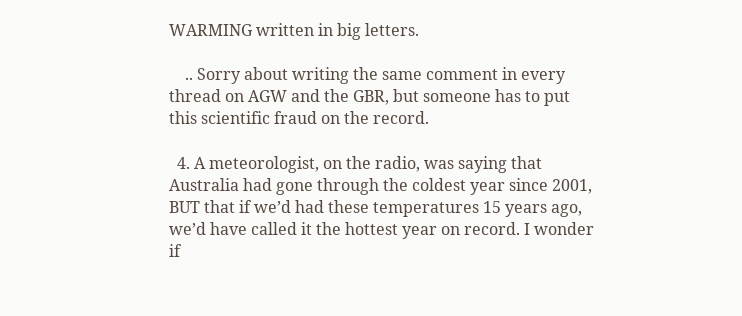WARMING written in big letters.

    .. Sorry about writing the same comment in every thread on AGW and the GBR, but someone has to put this scientific fraud on the record.

  4. A meteorologist, on the radio, was saying that Australia had gone through the coldest year since 2001, BUT that if we’d had these temperatures 15 years ago, we’d have called it the hottest year on record. I wonder if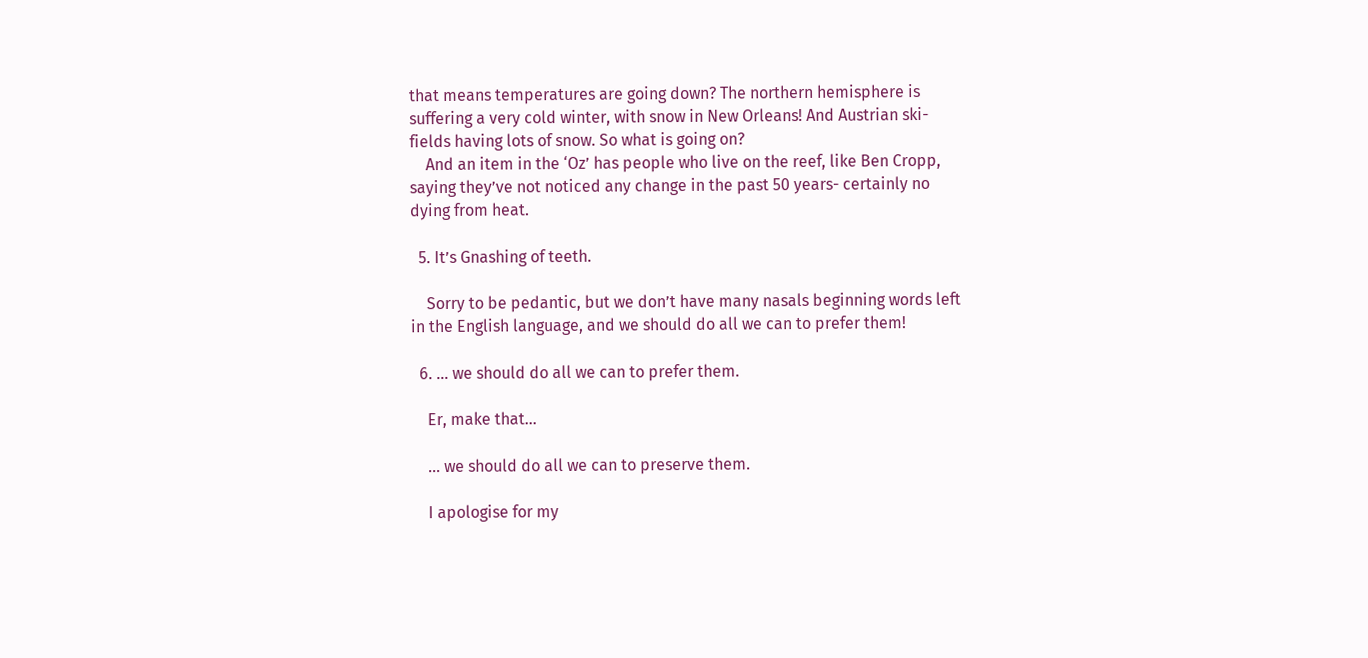that means temperatures are going down? The northern hemisphere is suffering a very cold winter, with snow in New Orleans! And Austrian ski-fields having lots of snow. So what is going on?
    And an item in the ‘Oz’ has people who live on the reef, like Ben Cropp, saying they’ve not noticed any change in the past 50 years- certainly no dying from heat.

  5. It’s Gnashing of teeth.

    Sorry to be pedantic, but we don’t have many nasals beginning words left in the English language, and we should do all we can to prefer them!

  6. … we should do all we can to prefer them.

    Er, make that…

    … we should do all we can to preserve them.

    I apologise for my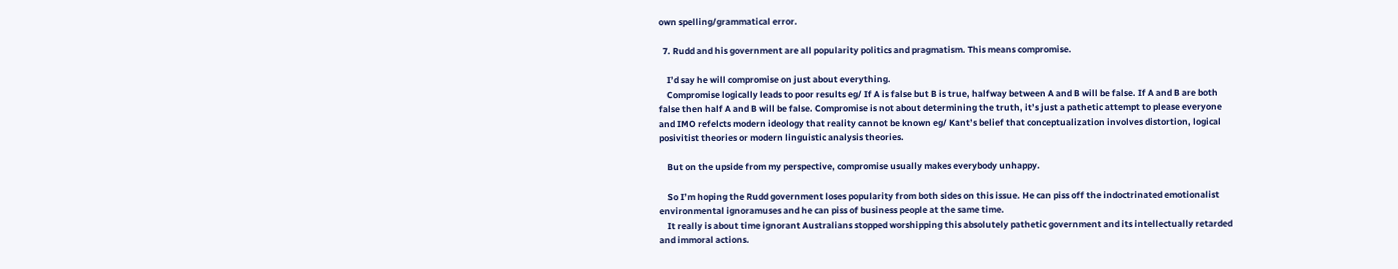own spelling/grammatical error.

  7. Rudd and his government are all popularity politics and pragmatism. This means compromise.

    I’d say he will compromise on just about everything.
    Compromise logically leads to poor results eg/ If A is false but B is true, halfway between A and B will be false. If A and B are both false then half A and B will be false. Compromise is not about determining the truth, it’s just a pathetic attempt to please everyone and IMO refelcts modern ideology that reality cannot be known eg/ Kant’s belief that conceptualization involves distortion, logical posivitist theories or modern linguistic analysis theories.

    But on the upside from my perspective, compromise usually makes everybody unhappy.

    So I’m hoping the Rudd government loses popularity from both sides on this issue. He can piss off the indoctrinated emotionalist environmental ignoramuses and he can piss of business people at the same time.
    It really is about time ignorant Australians stopped worshipping this absolutely pathetic government and its intellectually retarded and immoral actions.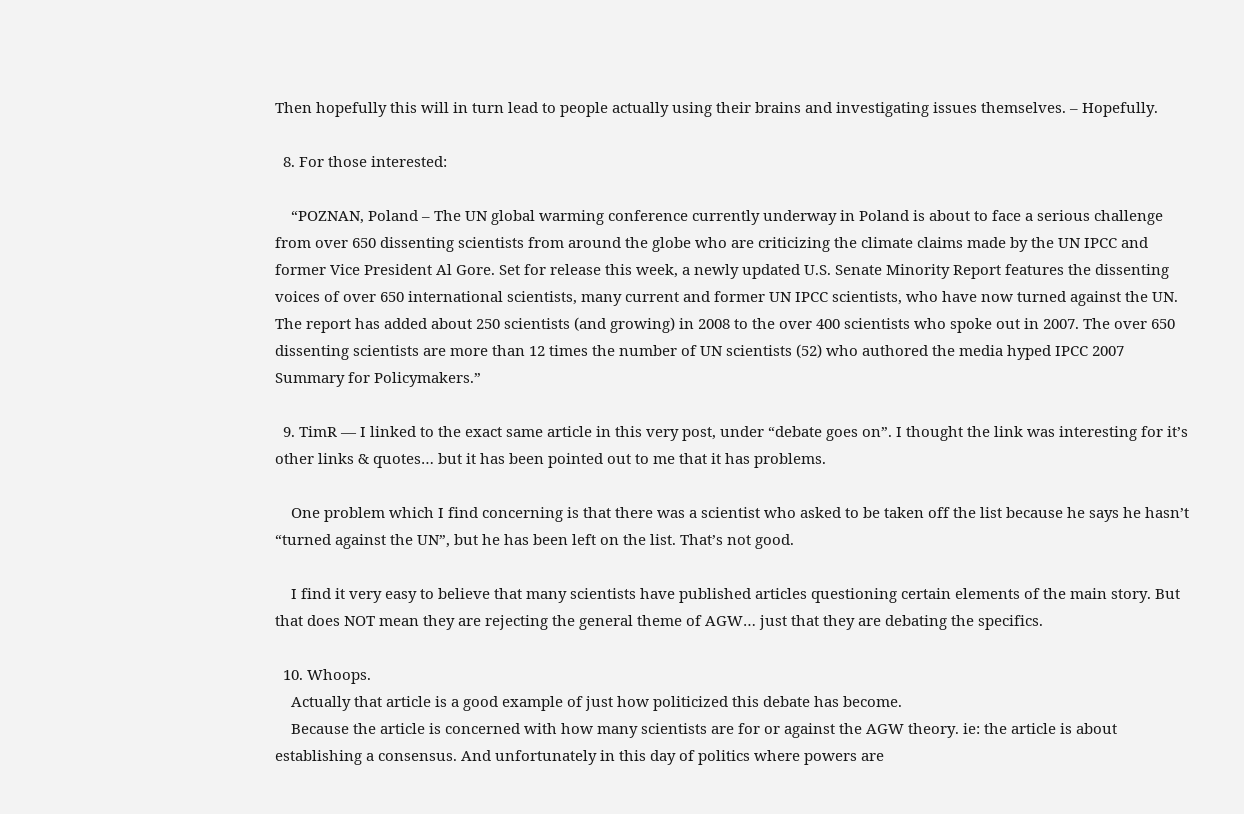Then hopefully this will in turn lead to people actually using their brains and investigating issues themselves. – Hopefully.

  8. For those interested:

    “POZNAN, Poland – The UN global warming conference currently underway in Poland is about to face a serious challenge from over 650 dissenting scientists from around the globe who are criticizing the climate claims made by the UN IPCC and former Vice President Al Gore. Set for release this week, a newly updated U.S. Senate Minority Report features the dissenting voices of over 650 international scientists, many current and former UN IPCC scientists, who have now turned against the UN. The report has added about 250 scientists (and growing) in 2008 to the over 400 scientists who spoke out in 2007. The over 650 dissenting scientists are more than 12 times the number of UN scientists (52) who authored the media hyped IPCC 2007 Summary for Policymakers.”

  9. TimR — I linked to the exact same article in this very post, under “debate goes on”. I thought the link was interesting for it’s other links & quotes… but it has been pointed out to me that it has problems.

    One problem which I find concerning is that there was a scientist who asked to be taken off the list because he says he hasn’t “turned against the UN”, but he has been left on the list. That’s not good.

    I find it very easy to believe that many scientists have published articles questioning certain elements of the main story. But that does NOT mean they are rejecting the general theme of AGW… just that they are debating the specifics.

  10. Whoops.
    Actually that article is a good example of just how politicized this debate has become.
    Because the article is concerned with how many scientists are for or against the AGW theory. ie: the article is about establishing a consensus. And unfortunately in this day of politics where powers are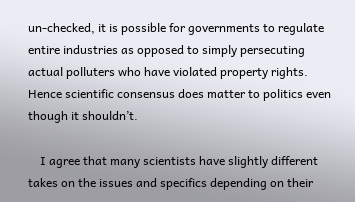un-checked, it is possible for governments to regulate entire industries as opposed to simply persecuting actual polluters who have violated property rights. Hence scientific consensus does matter to politics even though it shouldn’t.

    I agree that many scientists have slightly different takes on the issues and specifics depending on their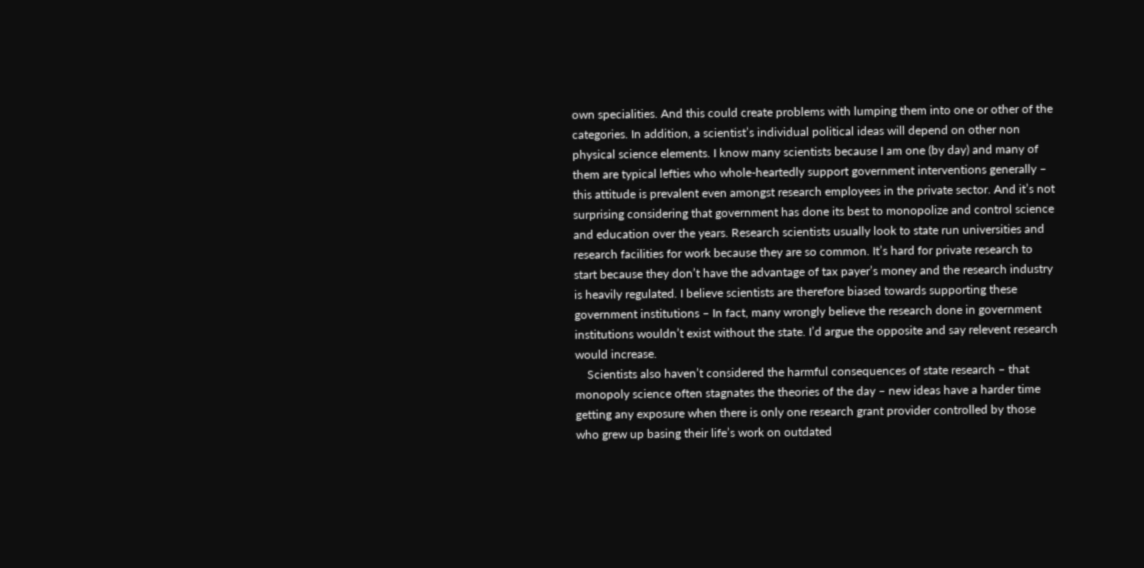own specialities. And this could create problems with lumping them into one or other of the categories. In addition, a scientist’s individual political ideas will depend on other non physical science elements. I know many scientists because I am one (by day) and many of them are typical lefties who whole-heartedly support government interventions generally – this attitude is prevalent even amongst research employees in the private sector. And it’s not surprising considering that government has done its best to monopolize and control science and education over the years. Research scientists usually look to state run universities and research facilities for work because they are so common. It’s hard for private research to start because they don’t have the advantage of tax payer’s money and the research industry is heavily regulated. I believe scientists are therefore biased towards supporting these government institutions – In fact, many wrongly believe the research done in government institutions wouldn’t exist without the state. I’d argue the opposite and say relevent research would increase.
    Scientists also haven’t considered the harmful consequences of state research – that monopoly science often stagnates the theories of the day – new ideas have a harder time getting any exposure when there is only one research grant provider controlled by those who grew up basing their life’s work on outdated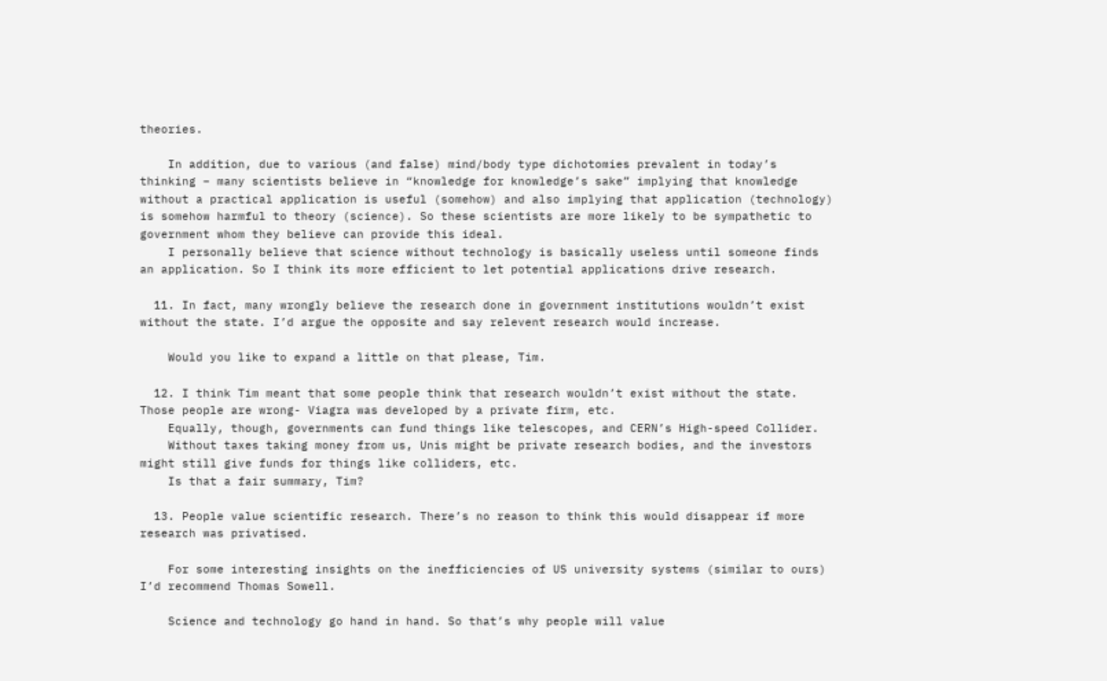theories.

    In addition, due to various (and false) mind/body type dichotomies prevalent in today’s thinking – many scientists believe in “knowledge for knowledge’s sake” implying that knowledge without a practical application is useful (somehow) and also implying that application (technology) is somehow harmful to theory (science). So these scientists are more likely to be sympathetic to government whom they believe can provide this ideal.
    I personally believe that science without technology is basically useless until someone finds an application. So I think its more efficient to let potential applications drive research.

  11. In fact, many wrongly believe the research done in government institutions wouldn’t exist without the state. I’d argue the opposite and say relevent research would increase.

    Would you like to expand a little on that please, Tim.

  12. I think Tim meant that some people think that research wouldn’t exist without the state. Those people are wrong- Viagra was developed by a private firm, etc.
    Equally, though, governments can fund things like telescopes, and CERN’s High-speed Collider.
    Without taxes taking money from us, Unis might be private research bodies, and the investors might still give funds for things like colliders, etc.
    Is that a fair summary, Tim?

  13. People value scientific research. There’s no reason to think this would disappear if more research was privatised.

    For some interesting insights on the inefficiencies of US university systems (similar to ours) I’d recommend Thomas Sowell.

    Science and technology go hand in hand. So that’s why people will value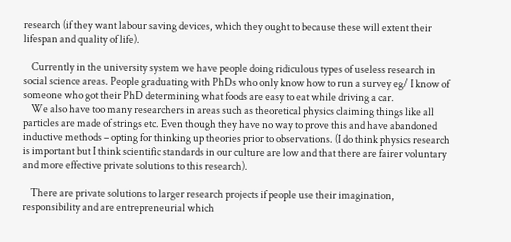research (if they want labour saving devices, which they ought to because these will extent their lifespan and quality of life).

    Currently in the university system we have people doing ridiculous types of useless research in social science areas. People graduating with PhDs who only know how to run a survey eg/ I know of someone who got their PhD determining what foods are easy to eat while driving a car.
    We also have too many researchers in areas such as theoretical physics claiming things like all particles are made of strings etc. Even though they have no way to prove this and have abandoned inductive methods – opting for thinking up theories prior to observations. (I do think physics research is important but I think scientific standards in our culture are low and that there are fairer voluntary and more effective private solutions to this research).

    There are private solutions to larger research projects if people use their imagination, responsibility and are entrepreneurial which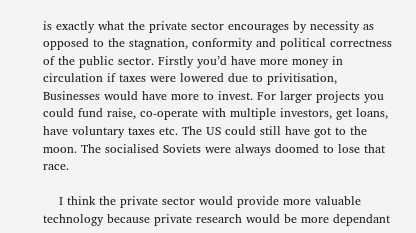is exactly what the private sector encourages by necessity as opposed to the stagnation, conformity and political correctness of the public sector. Firstly you’d have more money in circulation if taxes were lowered due to privitisation, Businesses would have more to invest. For larger projects you could fund raise, co-operate with multiple investors, get loans, have voluntary taxes etc. The US could still have got to the moon. The socialised Soviets were always doomed to lose that race.

    I think the private sector would provide more valuable technology because private research would be more dependant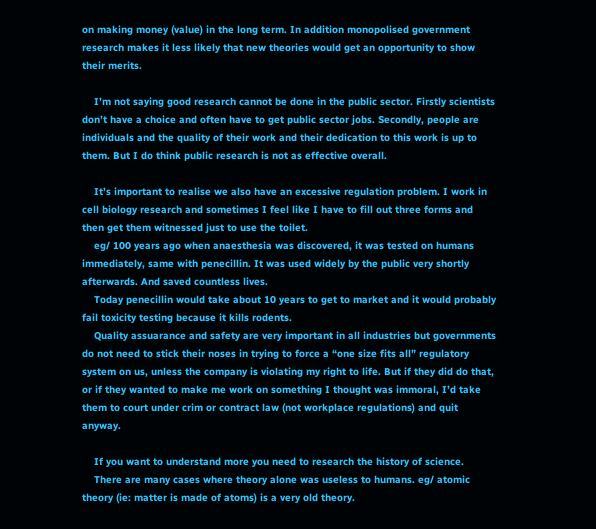on making money (value) in the long term. In addition monopolised government research makes it less likely that new theories would get an opportunity to show their merits.

    I’m not saying good research cannot be done in the public sector. Firstly scientists don’t have a choice and often have to get public sector jobs. Secondly, people are individuals and the quality of their work and their dedication to this work is up to them. But I do think public research is not as effective overall.

    It’s important to realise we also have an excessive regulation problem. I work in cell biology research and sometimes I feel like I have to fill out three forms and then get them witnessed just to use the toilet.
    eg/ 100 years ago when anaesthesia was discovered, it was tested on humans immediately, same with penecillin. It was used widely by the public very shortly afterwards. And saved countless lives.
    Today penecillin would take about 10 years to get to market and it would probably fail toxicity testing because it kills rodents.
    Quality assuarance and safety are very important in all industries but governments do not need to stick their noses in trying to force a “one size fits all” regulatory system on us, unless the company is violating my right to life. But if they did do that, or if they wanted to make me work on something I thought was immoral, I’d take them to court under crim or contract law (not workplace regulations) and quit anyway.

    If you want to understand more you need to research the history of science.
    There are many cases where theory alone was useless to humans. eg/ atomic theory (ie: matter is made of atoms) is a very old theory.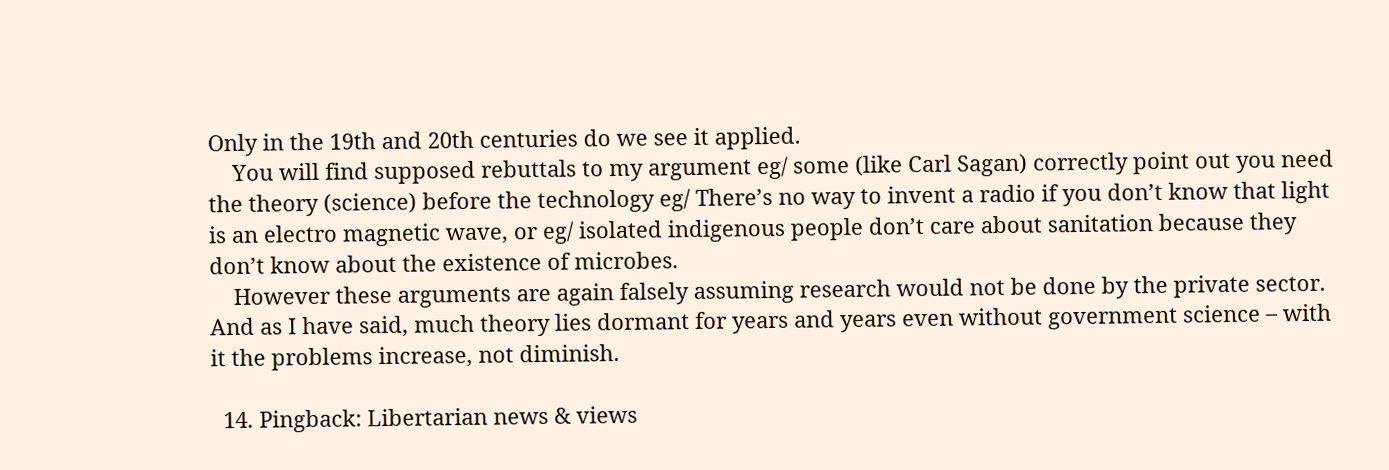Only in the 19th and 20th centuries do we see it applied.
    You will find supposed rebuttals to my argument eg/ some (like Carl Sagan) correctly point out you need the theory (science) before the technology eg/ There’s no way to invent a radio if you don’t know that light is an electro magnetic wave, or eg/ isolated indigenous people don’t care about sanitation because they don’t know about the existence of microbes.
    However these arguments are again falsely assuming research would not be done by the private sector. And as I have said, much theory lies dormant for years and years even without government science – with it the problems increase, not diminish.

  14. Pingback: Libertarian news & views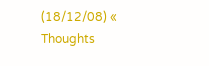(18/12/08) « Thoughts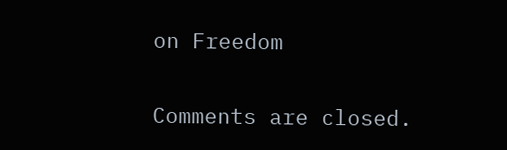on Freedom

Comments are closed.